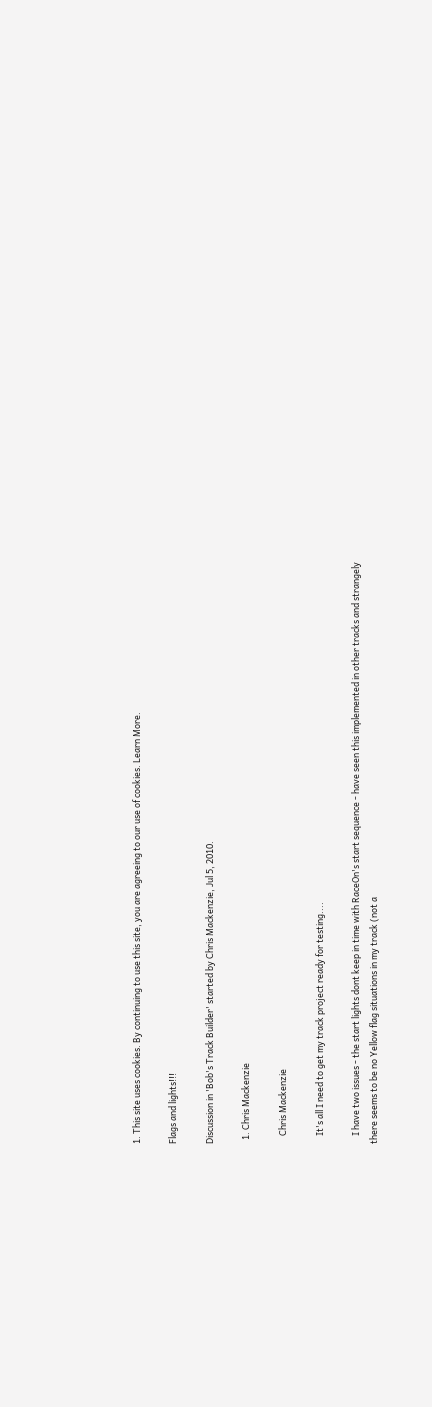1. This site uses cookies. By continuing to use this site, you are agreeing to our use of cookies. Learn More.

Flags and lights!!!

Discussion in 'Bob's Track Builder' started by Chris Mackenzie, Jul 5, 2010.

  1. Chris Mackenzie

    Chris Mackenzie

    It's all I need to get my track project ready for testing....

    I have two issues - the start lights dont keep in time with RaceOn's start sequence - have seen this implemented in other tracks and strangely there seems to be no Yellow flag situations in my track (not a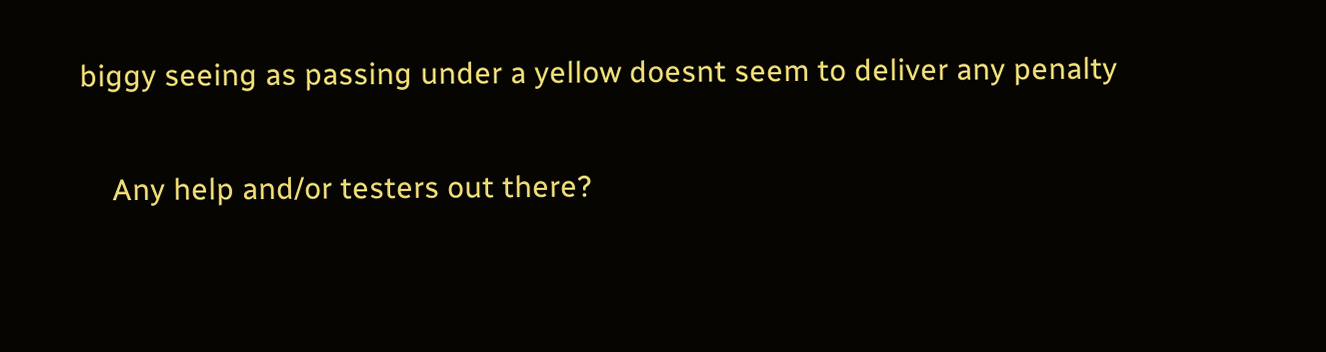biggy seeing as passing under a yellow doesnt seem to deliver any penalty

    Any help and/or testers out there?